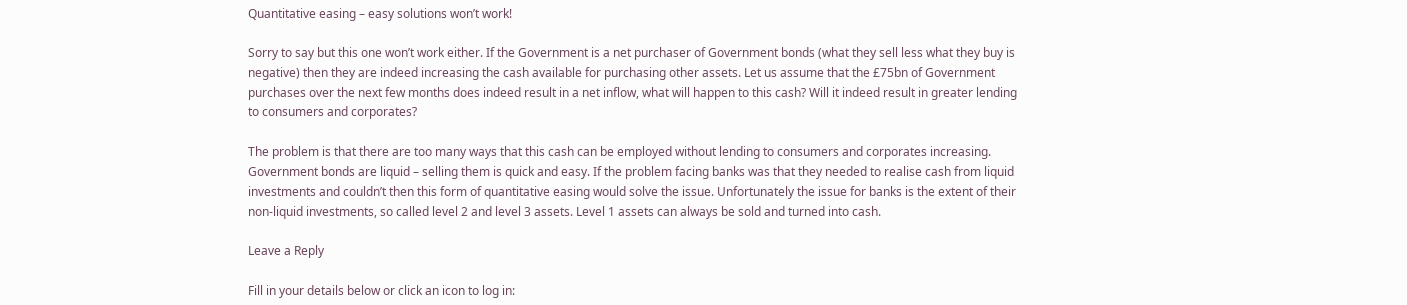Quantitative easing – easy solutions won’t work!

Sorry to say but this one won’t work either. If the Government is a net purchaser of Government bonds (what they sell less what they buy is negative) then they are indeed increasing the cash available for purchasing other assets. Let us assume that the £75bn of Government purchases over the next few months does indeed result in a net inflow, what will happen to this cash? Will it indeed result in greater lending to consumers and corporates?

The problem is that there are too many ways that this cash can be employed without lending to consumers and corporates increasing. Government bonds are liquid – selling them is quick and easy. If the problem facing banks was that they needed to realise cash from liquid investments and couldn’t then this form of quantitative easing would solve the issue. Unfortunately the issue for banks is the extent of their non-liquid investments, so called level 2 and level 3 assets. Level 1 assets can always be sold and turned into cash.

Leave a Reply

Fill in your details below or click an icon to log in: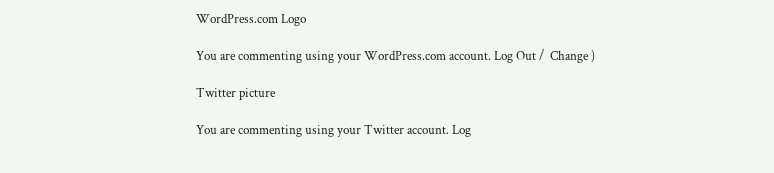WordPress.com Logo

You are commenting using your WordPress.com account. Log Out /  Change )

Twitter picture

You are commenting using your Twitter account. Log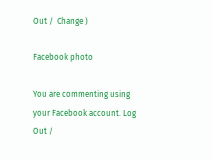Out /  Change )

Facebook photo

You are commenting using your Facebook account. Log Out /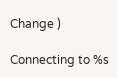Change )

Connecting to %s